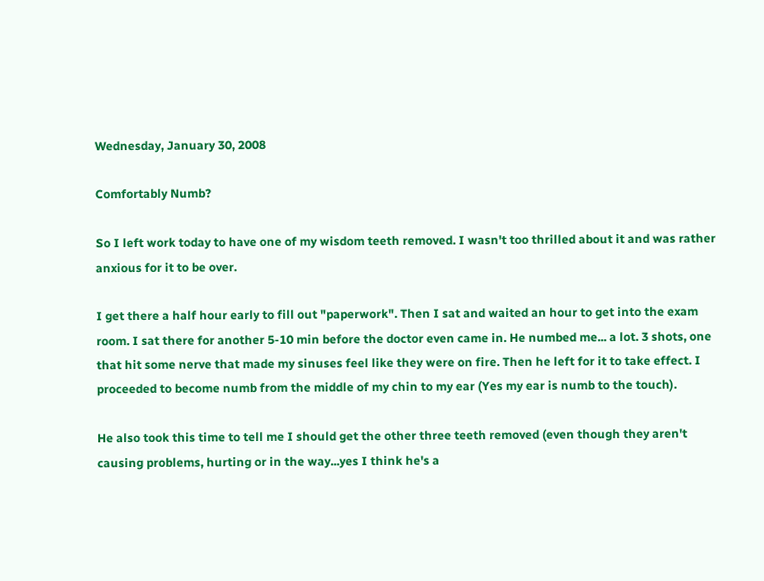Wednesday, January 30, 2008

Comfortably Numb?

So I left work today to have one of my wisdom teeth removed. I wasn't too thrilled about it and was rather anxious for it to be over.

I get there a half hour early to fill out "paperwork". Then I sat and waited an hour to get into the exam room. I sat there for another 5-10 min before the doctor even came in. He numbed me... a lot. 3 shots, one that hit some nerve that made my sinuses feel like they were on fire. Then he left for it to take effect. I proceeded to become numb from the middle of my chin to my ear (Yes my ear is numb to the touch).

He also took this time to tell me I should get the other three teeth removed (even though they aren't causing problems, hurting or in the way...yes I think he's a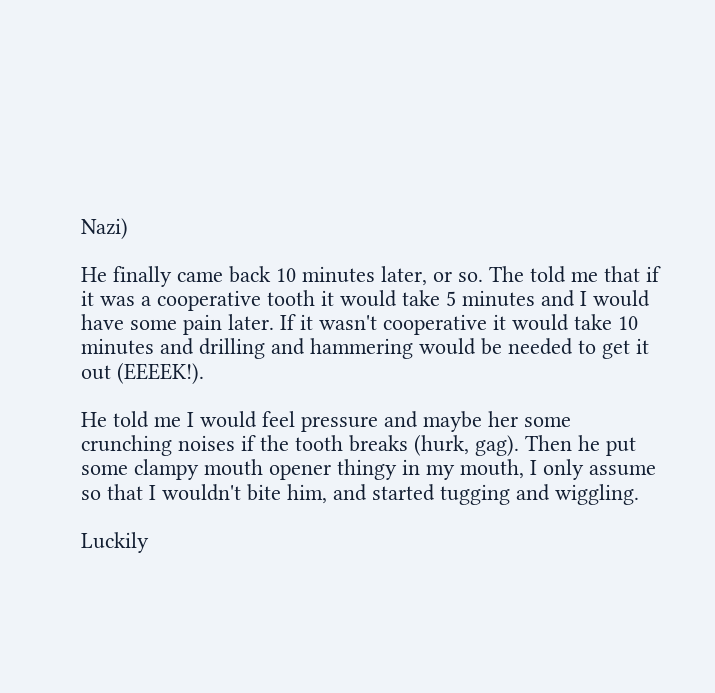Nazi)

He finally came back 10 minutes later, or so. The told me that if it was a cooperative tooth it would take 5 minutes and I would have some pain later. If it wasn't cooperative it would take 10 minutes and drilling and hammering would be needed to get it out (EEEEK!).

He told me I would feel pressure and maybe her some crunching noises if the tooth breaks (hurk, gag). Then he put some clampy mouth opener thingy in my mouth, I only assume so that I wouldn't bite him, and started tugging and wiggling.

Luckily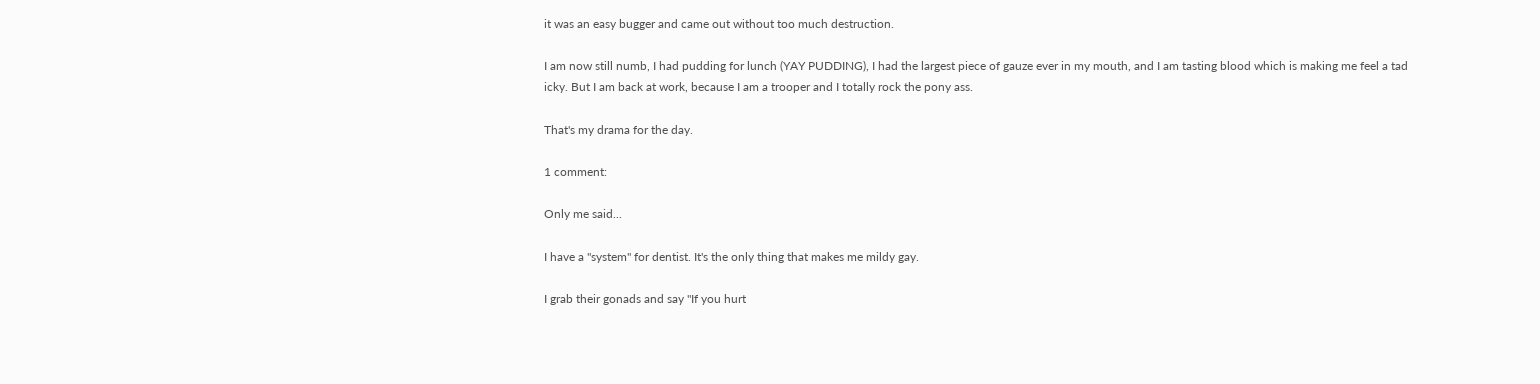it was an easy bugger and came out without too much destruction.

I am now still numb, I had pudding for lunch (YAY PUDDING), I had the largest piece of gauze ever in my mouth, and I am tasting blood which is making me feel a tad icky. But I am back at work, because I am a trooper and I totally rock the pony ass.

That's my drama for the day.

1 comment:

Only me said...

I have a "system" for dentist. It's the only thing that makes me mildy gay.

I grab their gonads and say "If you hurt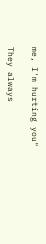me, I'm hurting you"

They always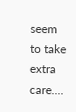seem to take extra care....